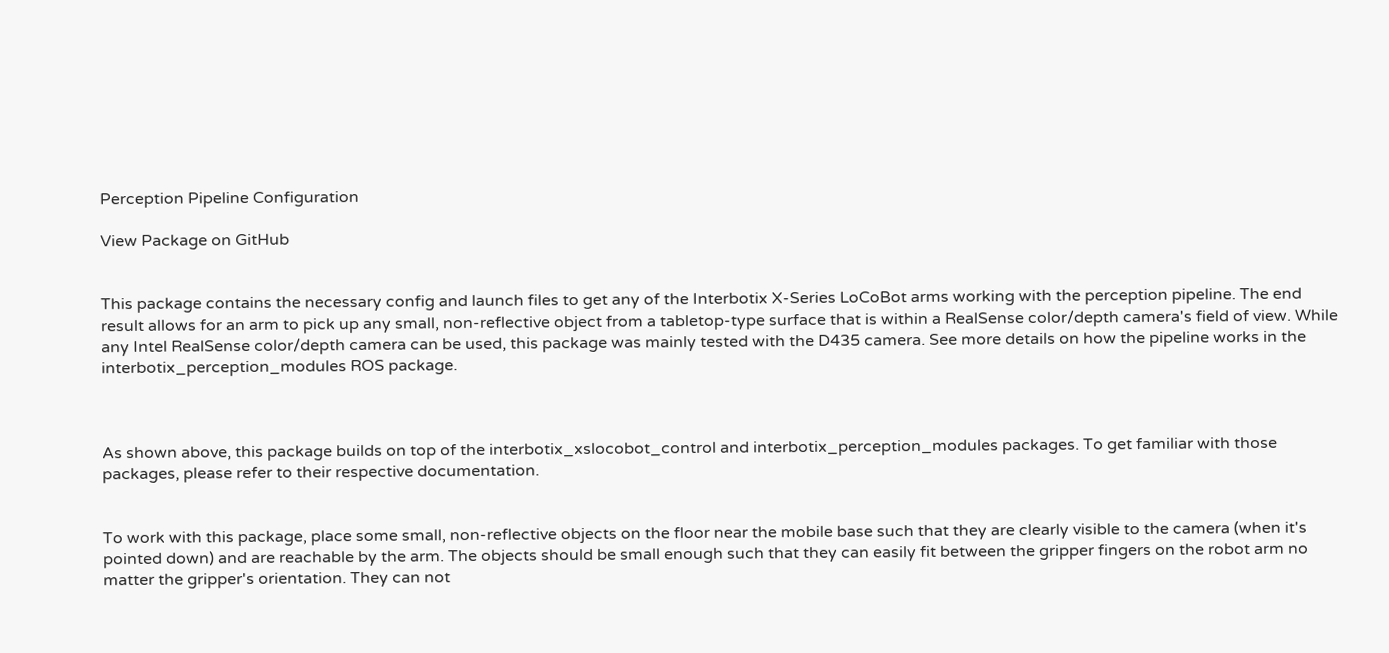Perception Pipeline Configuration

View Package on GitHub


This package contains the necessary config and launch files to get any of the Interbotix X-Series LoCoBot arms working with the perception pipeline. The end result allows for an arm to pick up any small, non-reflective object from a tabletop-type surface that is within a RealSense color/depth camera's field of view. While any Intel RealSense color/depth camera can be used, this package was mainly tested with the D435 camera. See more details on how the pipeline works in the interbotix_perception_modules ROS package.



As shown above, this package builds on top of the interbotix_xslocobot_control and interbotix_perception_modules packages. To get familiar with those packages, please refer to their respective documentation.


To work with this package, place some small, non-reflective objects on the floor near the mobile base such that they are clearly visible to the camera (when it's pointed down) and are reachable by the arm. The objects should be small enough such that they can easily fit between the gripper fingers on the robot arm no matter the gripper's orientation. They can not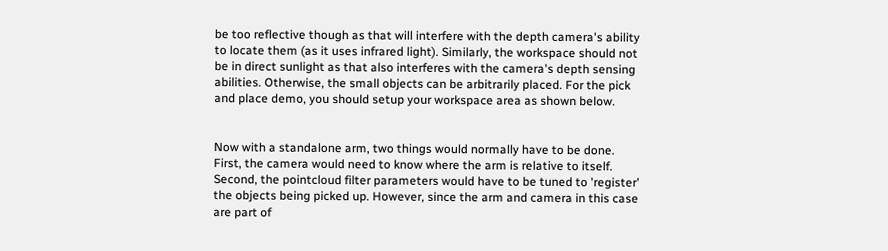be too reflective though as that will interfere with the depth camera's ability to locate them (as it uses infrared light). Similarly, the workspace should not be in direct sunlight as that also interferes with the camera's depth sensing abilities. Otherwise, the small objects can be arbitrarily placed. For the pick and place demo, you should setup your workspace area as shown below.


Now with a standalone arm, two things would normally have to be done. First, the camera would need to know where the arm is relative to itself. Second, the pointcloud filter parameters would have to be tuned to 'register' the objects being picked up. However, since the arm and camera in this case are part of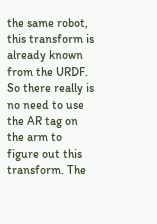the same robot, this transform is already known from the URDF. So there really is no need to use the AR tag on the arm to figure out this transform. The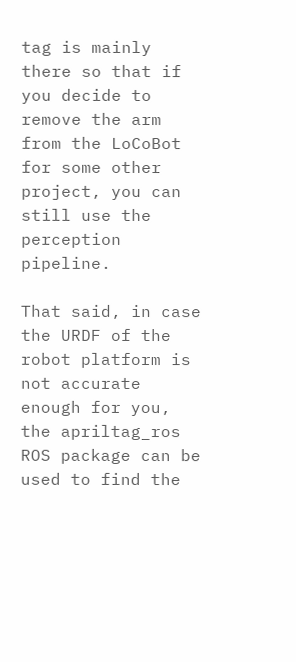tag is mainly there so that if you decide to remove the arm from the LoCoBot for some other project, you can still use the perception pipeline.

That said, in case the URDF of the robot platform is not accurate enough for you, the apriltag_ros ROS package can be used to find the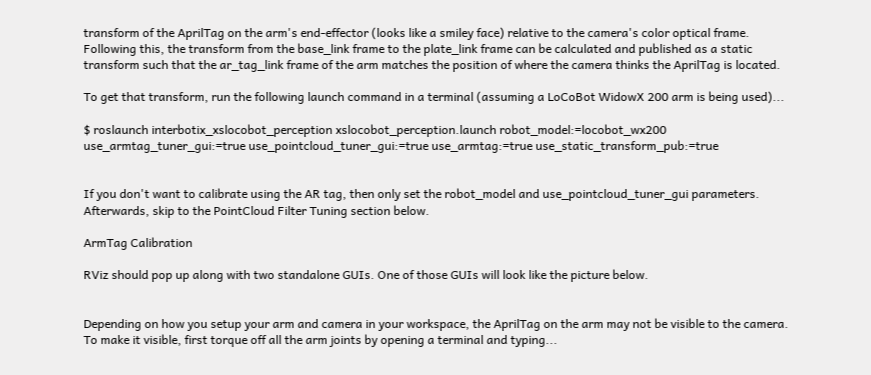transform of the AprilTag on the arm's end-effector (looks like a smiley face) relative to the camera's color optical frame. Following this, the transform from the base_link frame to the plate_link frame can be calculated and published as a static transform such that the ar_tag_link frame of the arm matches the position of where the camera thinks the AprilTag is located.

To get that transform, run the following launch command in a terminal (assuming a LoCoBot WidowX 200 arm is being used)...

$ roslaunch interbotix_xslocobot_perception xslocobot_perception.launch robot_model:=locobot_wx200 use_armtag_tuner_gui:=true use_pointcloud_tuner_gui:=true use_armtag:=true use_static_transform_pub:=true


If you don't want to calibrate using the AR tag, then only set the robot_model and use_pointcloud_tuner_gui parameters. Afterwards, skip to the PointCloud Filter Tuning section below.

ArmTag Calibration

RViz should pop up along with two standalone GUIs. One of those GUIs will look like the picture below.


Depending on how you setup your arm and camera in your workspace, the AprilTag on the arm may not be visible to the camera. To make it visible, first torque off all the arm joints by opening a terminal and typing...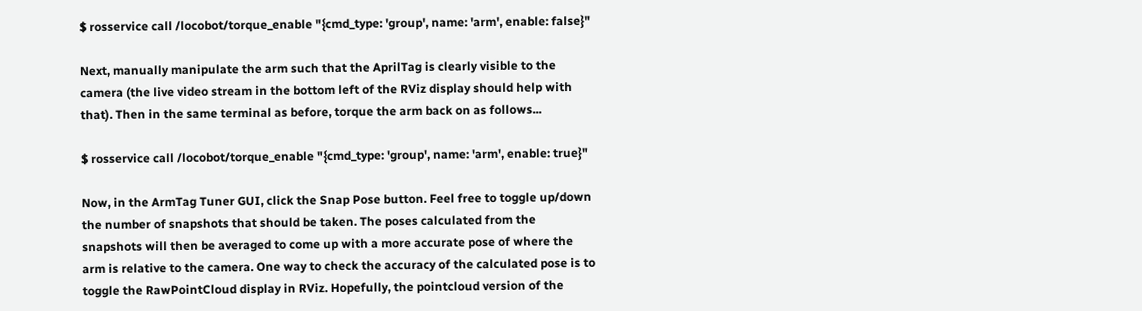$ rosservice call /locobot/torque_enable "{cmd_type: 'group', name: 'arm', enable: false}"

Next, manually manipulate the arm such that the AprilTag is clearly visible to the camera (the live video stream in the bottom left of the RViz display should help with that). Then in the same terminal as before, torque the arm back on as follows...

$ rosservice call /locobot/torque_enable "{cmd_type: 'group', name: 'arm', enable: true}"

Now, in the ArmTag Tuner GUI, click the Snap Pose button. Feel free to toggle up/down the number of snapshots that should be taken. The poses calculated from the snapshots will then be averaged to come up with a more accurate pose of where the arm is relative to the camera. One way to check the accuracy of the calculated pose is to toggle the RawPointCloud display in RViz. Hopefully, the pointcloud version of the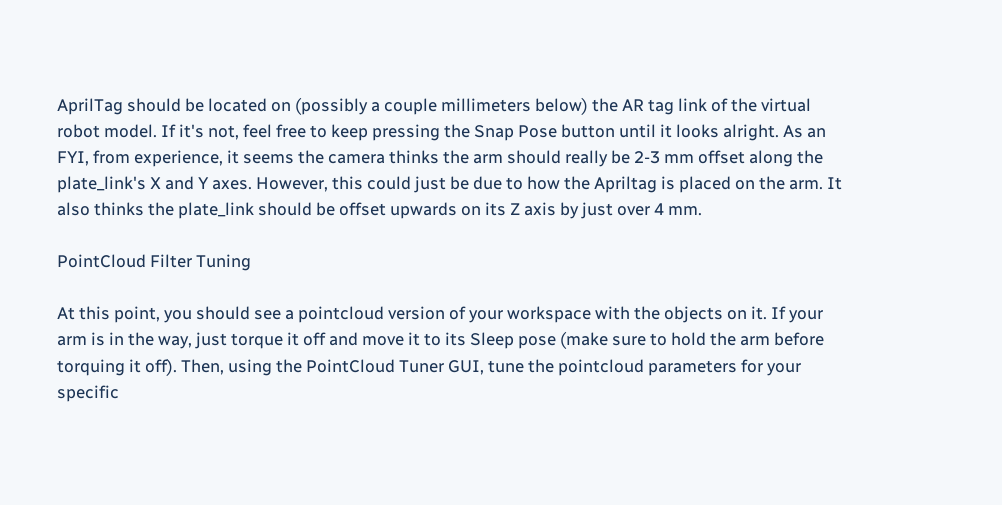AprilTag should be located on (possibly a couple millimeters below) the AR tag link of the virtual robot model. If it's not, feel free to keep pressing the Snap Pose button until it looks alright. As an FYI, from experience, it seems the camera thinks the arm should really be 2-3 mm offset along the plate_link's X and Y axes. However, this could just be due to how the Apriltag is placed on the arm. It also thinks the plate_link should be offset upwards on its Z axis by just over 4 mm.

PointCloud Filter Tuning

At this point, you should see a pointcloud version of your workspace with the objects on it. If your arm is in the way, just torque it off and move it to its Sleep pose (make sure to hold the arm before torquing it off). Then, using the PointCloud Tuner GUI, tune the pointcloud parameters for your specific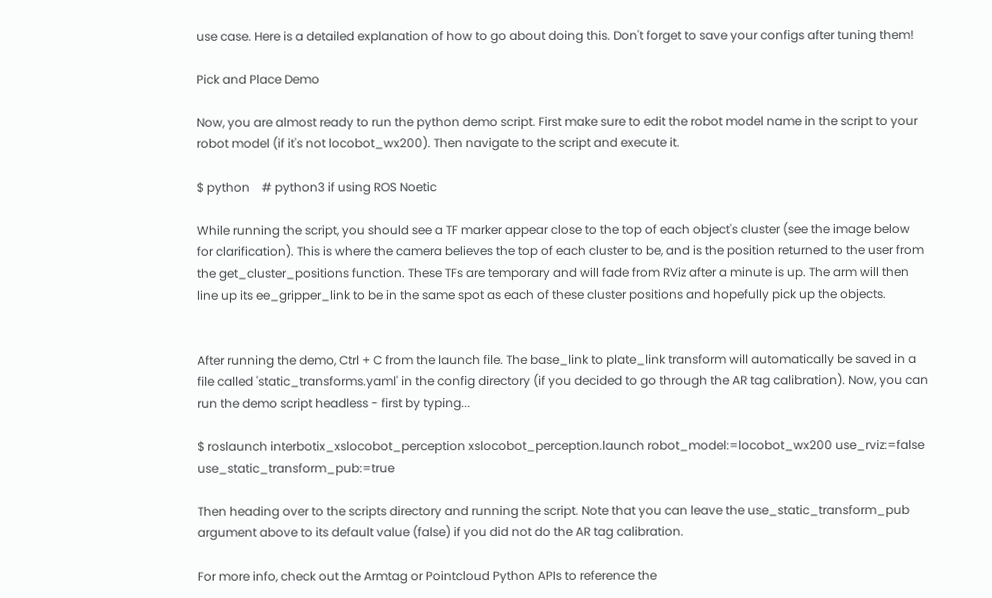use case. Here is a detailed explanation of how to go about doing this. Don't forget to save your configs after tuning them!

Pick and Place Demo

Now, you are almost ready to run the python demo script. First make sure to edit the robot model name in the script to your robot model (if it's not locobot_wx200). Then navigate to the script and execute it.

$ python    # python3 if using ROS Noetic

While running the script, you should see a TF marker appear close to the top of each object's cluster (see the image below for clarification). This is where the camera believes the top of each cluster to be, and is the position returned to the user from the get_cluster_positions function. These TFs are temporary and will fade from RViz after a minute is up. The arm will then line up its ee_gripper_link to be in the same spot as each of these cluster positions and hopefully pick up the objects.


After running the demo, Ctrl + C from the launch file. The base_link to plate_link transform will automatically be saved in a file called 'static_transforms.yaml' in the config directory (if you decided to go through the AR tag calibration). Now, you can run the demo script headless - first by typing...

$ roslaunch interbotix_xslocobot_perception xslocobot_perception.launch robot_model:=locobot_wx200 use_rviz:=false use_static_transform_pub:=true

Then heading over to the scripts directory and running the script. Note that you can leave the use_static_transform_pub argument above to its default value (false) if you did not do the AR tag calibration.

For more info, check out the Armtag or Pointcloud Python APIs to reference the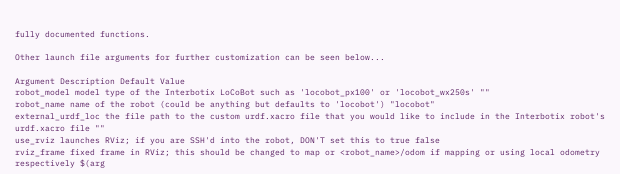fully documented functions.

Other launch file arguments for further customization can be seen below...

Argument Description Default Value
robot_model model type of the Interbotix LoCoBot such as 'locobot_px100' or 'locobot_wx250s' ""
robot_name name of the robot (could be anything but defaults to 'locobot') "locobot"
external_urdf_loc the file path to the custom urdf.xacro file that you would like to include in the Interbotix robot's urdf.xacro file ""
use_rviz launches RViz; if you are SSH'd into the robot, DON'T set this to true false
rviz_frame fixed frame in RViz; this should be changed to map or <robot_name>/odom if mapping or using local odometry respectively $(arg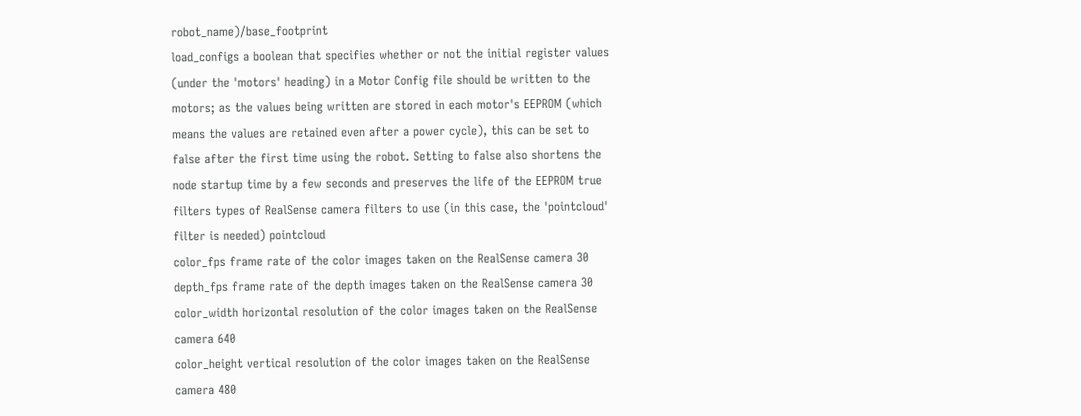robot_name)/base_footprint
load_configs a boolean that specifies whether or not the initial register values (under the 'motors' heading) in a Motor Config file should be written to the motors; as the values being written are stored in each motor's EEPROM (which means the values are retained even after a power cycle), this can be set to false after the first time using the robot. Setting to false also shortens the node startup time by a few seconds and preserves the life of the EEPROM true
filters types of RealSense camera filters to use (in this case, the 'pointcloud' filter is needed) pointcloud
color_fps frame rate of the color images taken on the RealSense camera 30
depth_fps frame rate of the depth images taken on the RealSense camera 30
color_width horizontal resolution of the color images taken on the RealSense camera 640
color_height vertical resolution of the color images taken on the RealSense camera 480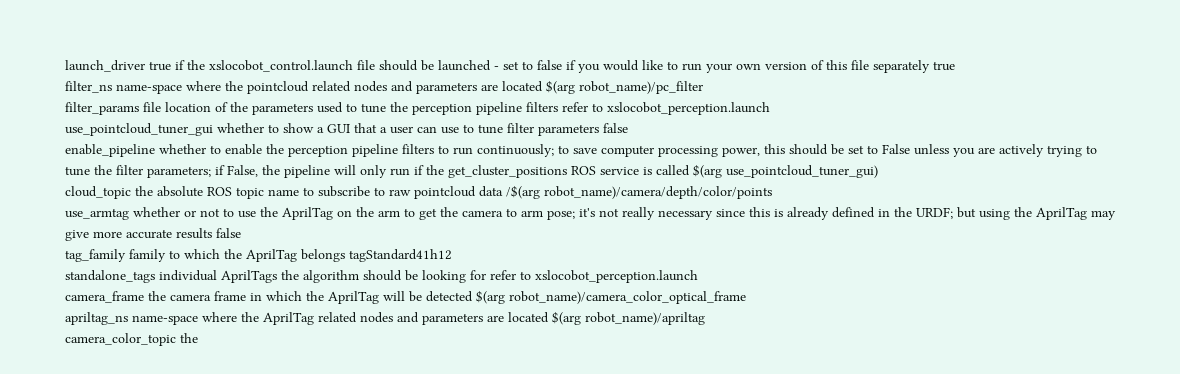launch_driver true if the xslocobot_control.launch file should be launched - set to false if you would like to run your own version of this file separately true
filter_ns name-space where the pointcloud related nodes and parameters are located $(arg robot_name)/pc_filter
filter_params file location of the parameters used to tune the perception pipeline filters refer to xslocobot_perception.launch
use_pointcloud_tuner_gui whether to show a GUI that a user can use to tune filter parameters false
enable_pipeline whether to enable the perception pipeline filters to run continuously; to save computer processing power, this should be set to False unless you are actively trying to tune the filter parameters; if False, the pipeline will only run if the get_cluster_positions ROS service is called $(arg use_pointcloud_tuner_gui)
cloud_topic the absolute ROS topic name to subscribe to raw pointcloud data /$(arg robot_name)/camera/depth/color/points
use_armtag whether or not to use the AprilTag on the arm to get the camera to arm pose; it's not really necessary since this is already defined in the URDF; but using the AprilTag may give more accurate results false
tag_family family to which the AprilTag belongs tagStandard41h12
standalone_tags individual AprilTags the algorithm should be looking for refer to xslocobot_perception.launch
camera_frame the camera frame in which the AprilTag will be detected $(arg robot_name)/camera_color_optical_frame
apriltag_ns name-space where the AprilTag related nodes and parameters are located $(arg robot_name)/apriltag
camera_color_topic the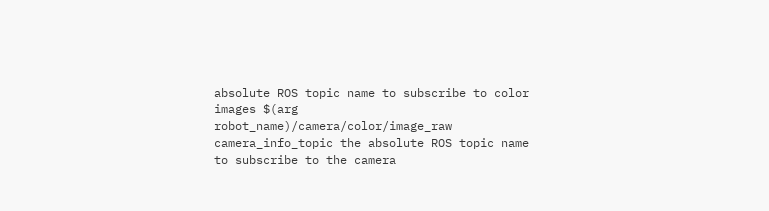absolute ROS topic name to subscribe to color images $(arg robot_name)/camera/color/image_raw
camera_info_topic the absolute ROS topic name to subscribe to the camera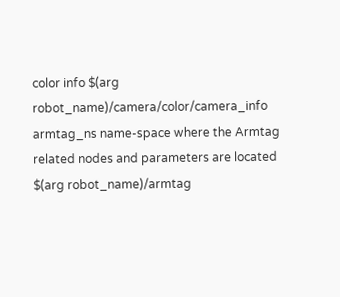color info $(arg robot_name)/camera/color/camera_info
armtag_ns name-space where the Armtag related nodes and parameters are located $(arg robot_name)/armtag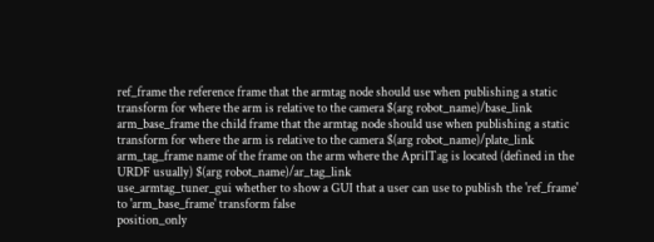ref_frame the reference frame that the armtag node should use when publishing a static transform for where the arm is relative to the camera $(arg robot_name)/base_link
arm_base_frame the child frame that the armtag node should use when publishing a static transform for where the arm is relative to the camera $(arg robot_name)/plate_link
arm_tag_frame name of the frame on the arm where the AprilTag is located (defined in the URDF usually) $(arg robot_name)/ar_tag_link
use_armtag_tuner_gui whether to show a GUI that a user can use to publish the 'ref_frame' to 'arm_base_frame' transform false
position_only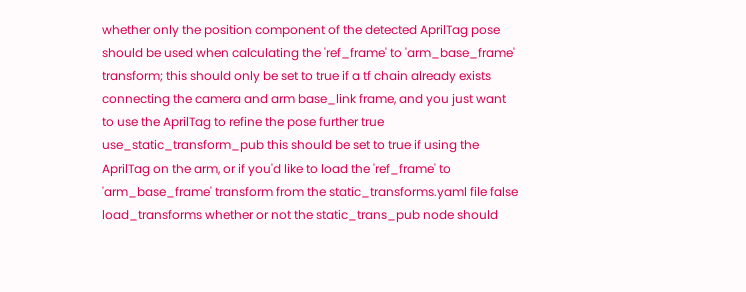whether only the position component of the detected AprilTag pose should be used when calculating the 'ref_frame' to 'arm_base_frame' transform; this should only be set to true if a tf chain already exists connecting the camera and arm base_link frame, and you just want to use the AprilTag to refine the pose further true
use_static_transform_pub this should be set to true if using the AprilTag on the arm, or if you'd like to load the 'ref_frame' to 'arm_base_frame' transform from the static_transforms.yaml file false
load_transforms whether or not the static_trans_pub node should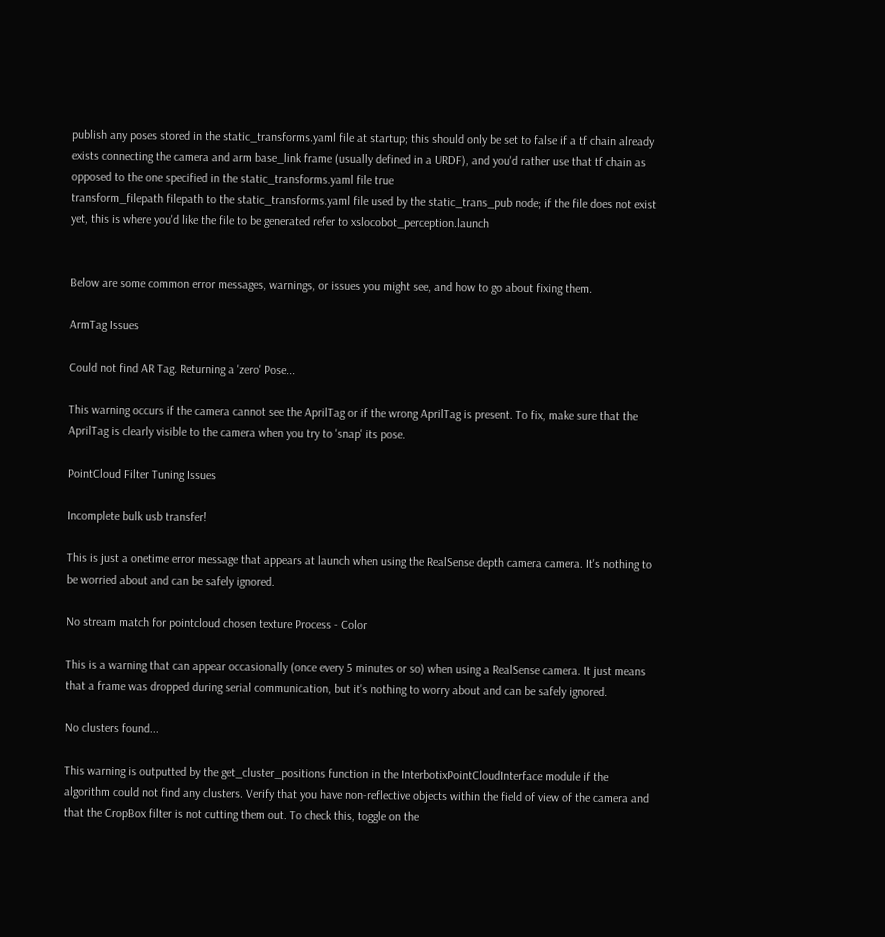publish any poses stored in the static_transforms.yaml file at startup; this should only be set to false if a tf chain already exists connecting the camera and arm base_link frame (usually defined in a URDF), and you'd rather use that tf chain as opposed to the one specified in the static_transforms.yaml file true
transform_filepath filepath to the static_transforms.yaml file used by the static_trans_pub node; if the file does not exist yet, this is where you'd like the file to be generated refer to xslocobot_perception.launch


Below are some common error messages, warnings, or issues you might see, and how to go about fixing them.

ArmTag Issues

Could not find AR Tag. Returning a 'zero' Pose...

This warning occurs if the camera cannot see the AprilTag or if the wrong AprilTag is present. To fix, make sure that the AprilTag is clearly visible to the camera when you try to 'snap' its pose.

PointCloud Filter Tuning Issues

Incomplete bulk usb transfer!

This is just a onetime error message that appears at launch when using the RealSense depth camera camera. It's nothing to be worried about and can be safely ignored.

No stream match for pointcloud chosen texture Process - Color

This is a warning that can appear occasionally (once every 5 minutes or so) when using a RealSense camera. It just means that a frame was dropped during serial communication, but it's nothing to worry about and can be safely ignored.

No clusters found...

This warning is outputted by the get_cluster_positions function in the InterbotixPointCloudInterface module if the algorithm could not find any clusters. Verify that you have non-reflective objects within the field of view of the camera and that the CropBox filter is not cutting them out. To check this, toggle on the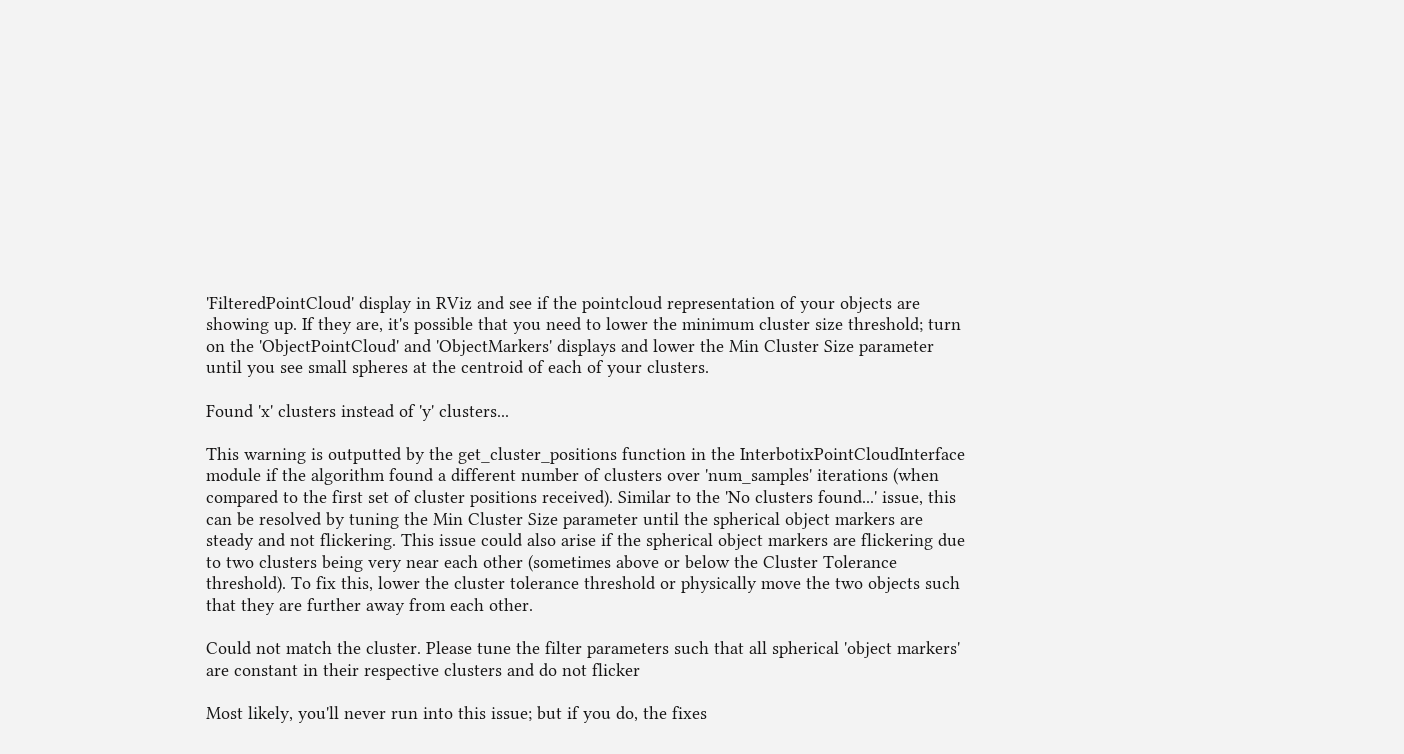'FilteredPointCloud' display in RViz and see if the pointcloud representation of your objects are showing up. If they are, it's possible that you need to lower the minimum cluster size threshold; turn on the 'ObjectPointCloud' and 'ObjectMarkers' displays and lower the Min Cluster Size parameter until you see small spheres at the centroid of each of your clusters.

Found 'x' clusters instead of 'y' clusters...

This warning is outputted by the get_cluster_positions function in the InterbotixPointCloudInterface module if the algorithm found a different number of clusters over 'num_samples' iterations (when compared to the first set of cluster positions received). Similar to the 'No clusters found...' issue, this can be resolved by tuning the Min Cluster Size parameter until the spherical object markers are steady and not flickering. This issue could also arise if the spherical object markers are flickering due to two clusters being very near each other (sometimes above or below the Cluster Tolerance threshold). To fix this, lower the cluster tolerance threshold or physically move the two objects such that they are further away from each other.

Could not match the cluster. Please tune the filter parameters such that all spherical 'object markers' are constant in their respective clusters and do not flicker

Most likely, you'll never run into this issue; but if you do, the fixes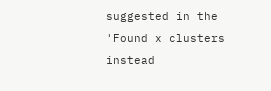suggested in the 'Found x clusters instead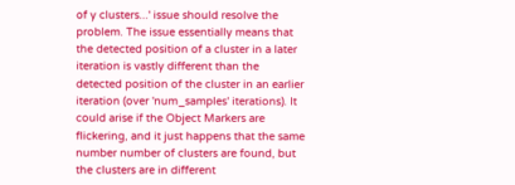of y clusters...' issue should resolve the problem. The issue essentially means that the detected position of a cluster in a later iteration is vastly different than the detected position of the cluster in an earlier iteration (over 'num_samples' iterations). It could arise if the Object Markers are flickering, and it just happens that the same number number of clusters are found, but the clusters are in different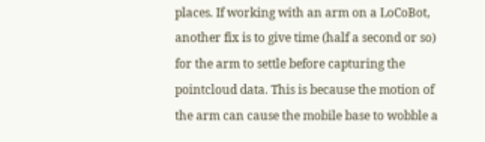places. If working with an arm on a LoCoBot, another fix is to give time (half a second or so) for the arm to settle before capturing the pointcloud data. This is because the motion of the arm can cause the mobile base to wobble a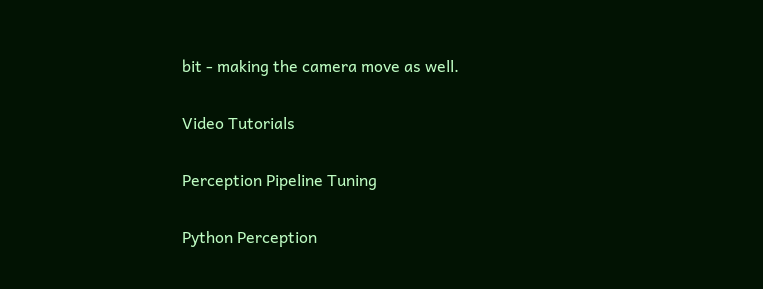bit - making the camera move as well.

Video Tutorials

Perception Pipeline Tuning

Python Perception